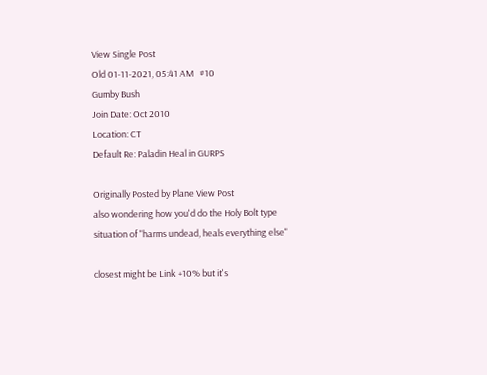View Single Post
Old 01-11-2021, 05:41 AM   #10
Gumby Bush
Join Date: Oct 2010
Location: CT
Default Re: Paladin Heal in GURPS

Originally Posted by Plane View Post
also wondering how you'd do the Holy Bolt type situation of "harms undead, heals everything else"

closest might be Link +10% but it's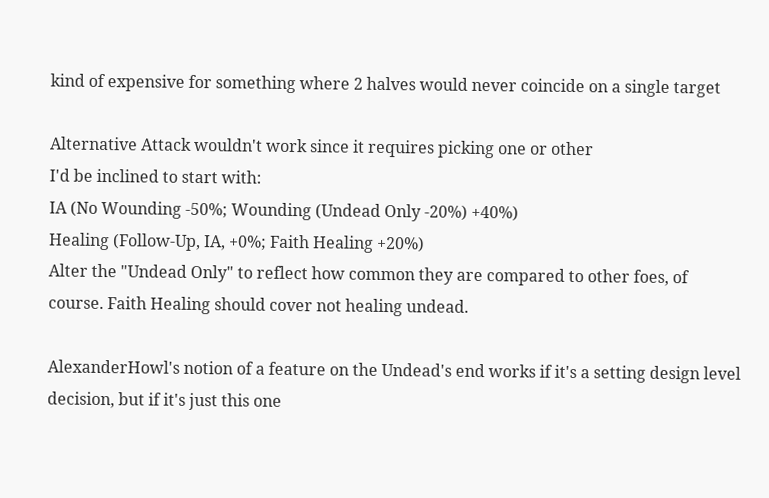kind of expensive for something where 2 halves would never coincide on a single target

Alternative Attack wouldn't work since it requires picking one or other
I'd be inclined to start with:
IA (No Wounding -50%; Wounding (Undead Only -20%) +40%)
Healing (Follow-Up, IA, +0%; Faith Healing +20%)
Alter the "Undead Only" to reflect how common they are compared to other foes, of course. Faith Healing should cover not healing undead.

AlexanderHowl's notion of a feature on the Undead's end works if it's a setting design level decision, but if it's just this one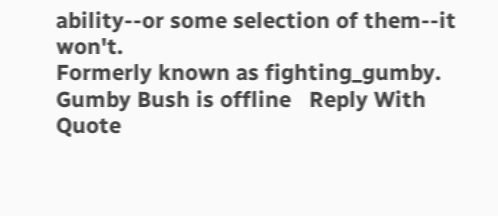ability--or some selection of them--it won't.
Formerly known as fighting_gumby.
Gumby Bush is offline   Reply With Quote